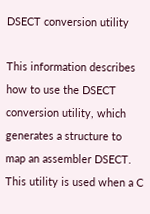DSECT conversion utility

This information describes how to use the DSECT conversion utility, which generates a structure to map an assembler DSECT. This utility is used when a C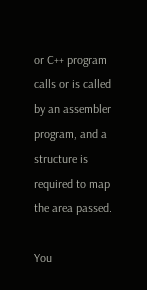or C++ program calls or is called by an assembler program, and a structure is required to map the area passed.

You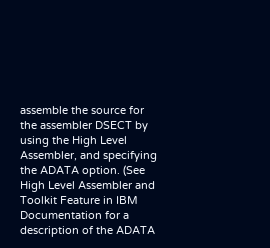assemble the source for the assembler DSECT by using the High Level Assembler, and specifying the ADATA option. (See High Level Assembler and Toolkit Feature in IBM Documentation for a description of the ADATA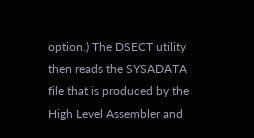option.) The DSECT utility then reads the SYSADATA file that is produced by the High Level Assembler and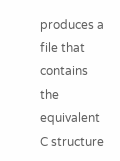produces a file that contains the equivalent C structure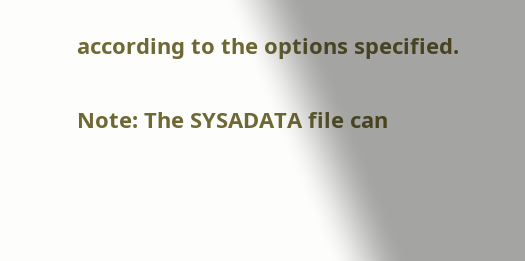according to the options specified.

Note: The SYSADATA file can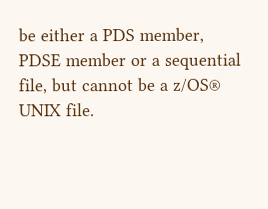be either a PDS member, PDSE member or a sequential file, but cannot be a z/OS® UNIX file.